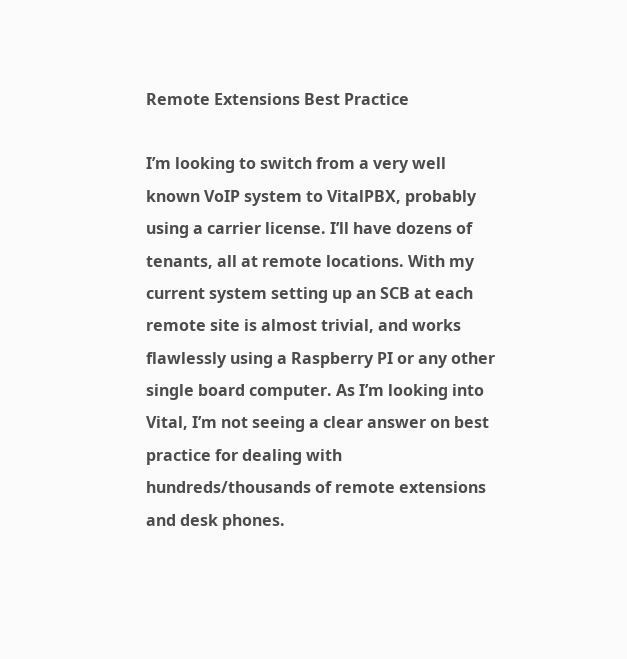Remote Extensions Best Practice

I’m looking to switch from a very well known VoIP system to VitalPBX, probably using a carrier license. I’ll have dozens of tenants, all at remote locations. With my current system setting up an SCB at each remote site is almost trivial, and works flawlessly using a Raspberry PI or any other single board computer. As I’m looking into Vital, I’m not seeing a clear answer on best practice for dealing with hundreds/thousands of remote extensions and desk phones.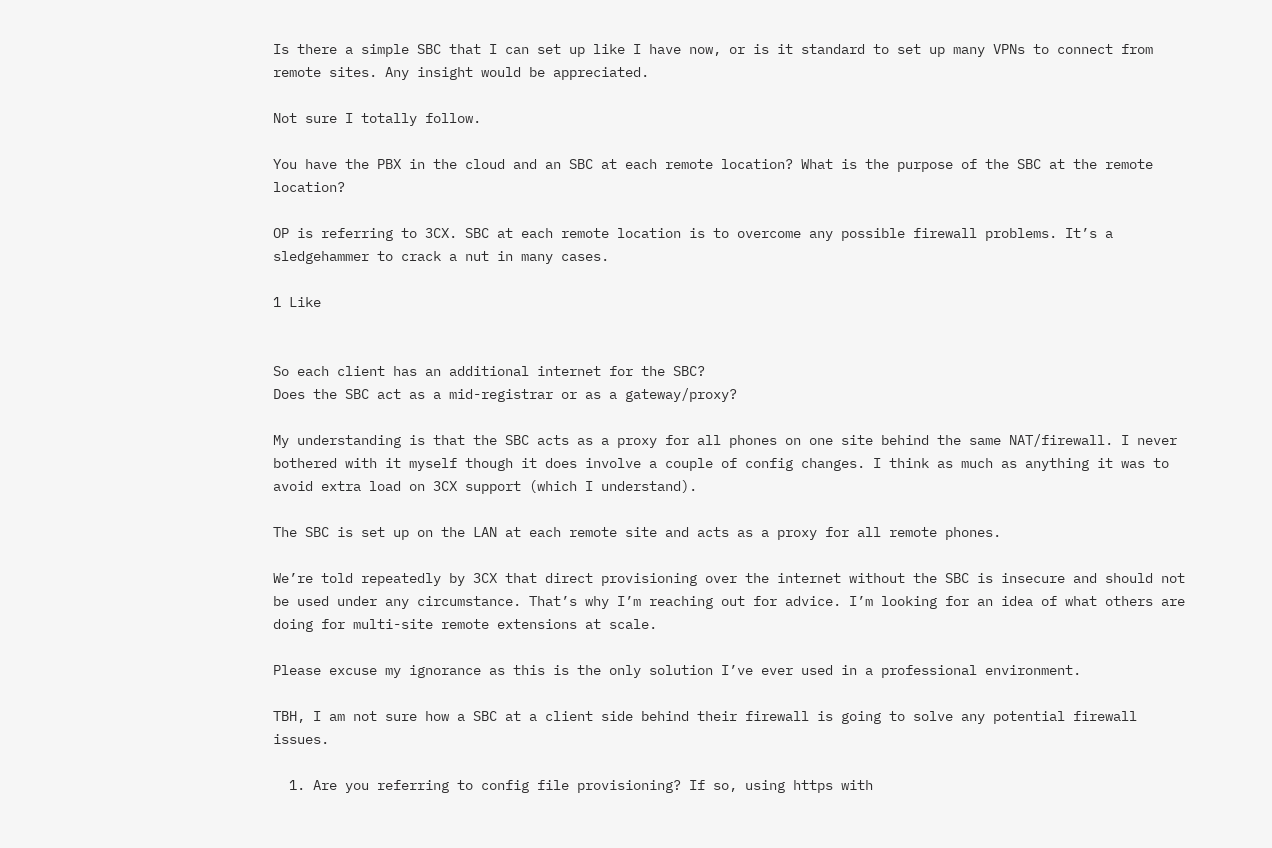Is there a simple SBC that I can set up like I have now, or is it standard to set up many VPNs to connect from remote sites. Any insight would be appreciated.

Not sure I totally follow.

You have the PBX in the cloud and an SBC at each remote location? What is the purpose of the SBC at the remote location?

OP is referring to 3CX. SBC at each remote location is to overcome any possible firewall problems. It’s a sledgehammer to crack a nut in many cases.

1 Like


So each client has an additional internet for the SBC?
Does the SBC act as a mid-registrar or as a gateway/proxy?

My understanding is that the SBC acts as a proxy for all phones on one site behind the same NAT/firewall. I never bothered with it myself though it does involve a couple of config changes. I think as much as anything it was to avoid extra load on 3CX support (which I understand).

The SBC is set up on the LAN at each remote site and acts as a proxy for all remote phones.

We’re told repeatedly by 3CX that direct provisioning over the internet without the SBC is insecure and should not be used under any circumstance. That’s why I’m reaching out for advice. I’m looking for an idea of what others are doing for multi-site remote extensions at scale.

Please excuse my ignorance as this is the only solution I’ve ever used in a professional environment.

TBH, I am not sure how a SBC at a client side behind their firewall is going to solve any potential firewall issues.

  1. Are you referring to config file provisioning? If so, using https with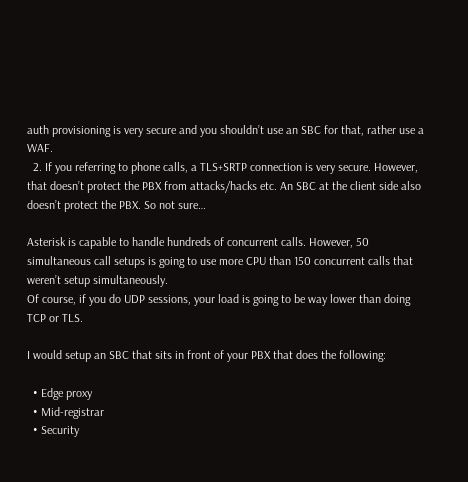auth provisioning is very secure and you shouldn’t use an SBC for that, rather use a WAF.
  2. If you referring to phone calls, a TLS+SRTP connection is very secure. However, that doesn’t protect the PBX from attacks/hacks etc. An SBC at the client side also doesn’t protect the PBX. So not sure…

Asterisk is capable to handle hundreds of concurrent calls. However, 50 simultaneous call setups is going to use more CPU than 150 concurrent calls that weren’t setup simultaneously.
Of course, if you do UDP sessions, your load is going to be way lower than doing TCP or TLS.

I would setup an SBC that sits in front of your PBX that does the following:

  • Edge proxy
  • Mid-registrar
  • Security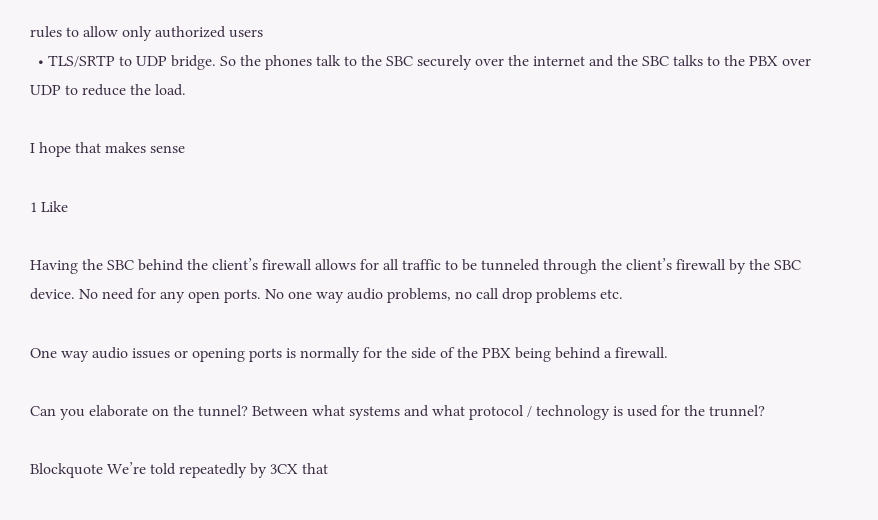rules to allow only authorized users
  • TLS/SRTP to UDP bridge. So the phones talk to the SBC securely over the internet and the SBC talks to the PBX over UDP to reduce the load.

I hope that makes sense

1 Like

Having the SBC behind the client’s firewall allows for all traffic to be tunneled through the client’s firewall by the SBC device. No need for any open ports. No one way audio problems, no call drop problems etc.

One way audio issues or opening ports is normally for the side of the PBX being behind a firewall.

Can you elaborate on the tunnel? Between what systems and what protocol / technology is used for the trunnel?

Blockquote We’re told repeatedly by 3CX that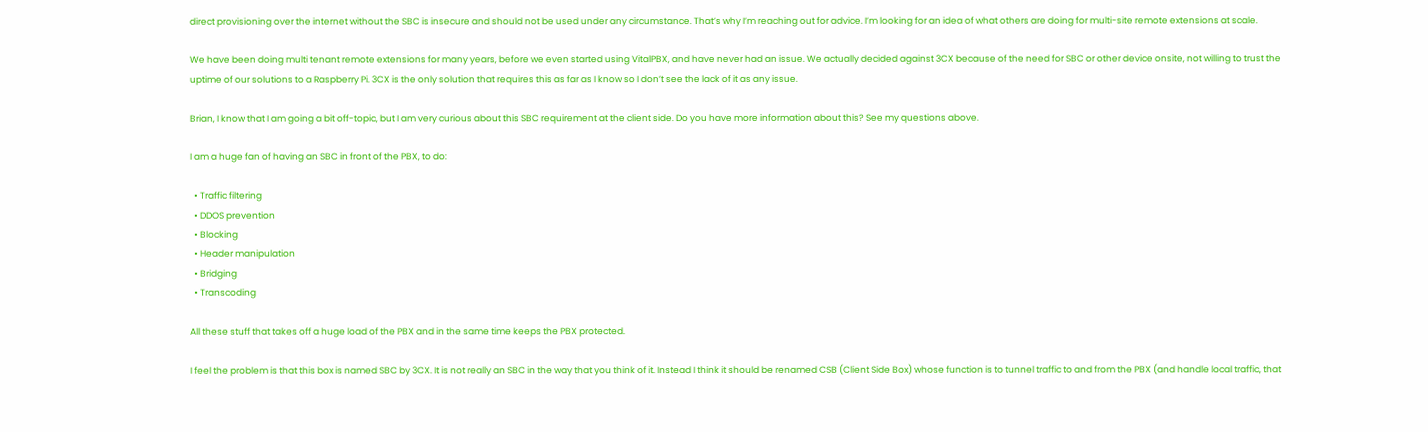direct provisioning over the internet without the SBC is insecure and should not be used under any circumstance. That’s why I’m reaching out for advice. I’m looking for an idea of what others are doing for multi-site remote extensions at scale.

We have been doing multi tenant remote extensions for many years, before we even started using VitalPBX, and have never had an issue. We actually decided against 3CX because of the need for SBC or other device onsite, not willing to trust the uptime of our solutions to a Raspberry Pi. 3CX is the only solution that requires this as far as I know so I don’t see the lack of it as any issue.

Brian, I know that I am going a bit off-topic, but I am very curious about this SBC requirement at the client side. Do you have more information about this? See my questions above.

I am a huge fan of having an SBC in front of the PBX, to do:

  • Traffic filtering
  • DDOS prevention
  • Blocking
  • Header manipulation
  • Bridging
  • Transcoding

All these stuff that takes off a huge load of the PBX and in the same time keeps the PBX protected.

I feel the problem is that this box is named SBC by 3CX. It is not really an SBC in the way that you think of it. Instead I think it should be renamed CSB (Client Side Box) whose function is to tunnel traffic to and from the PBX (and handle local traffic, that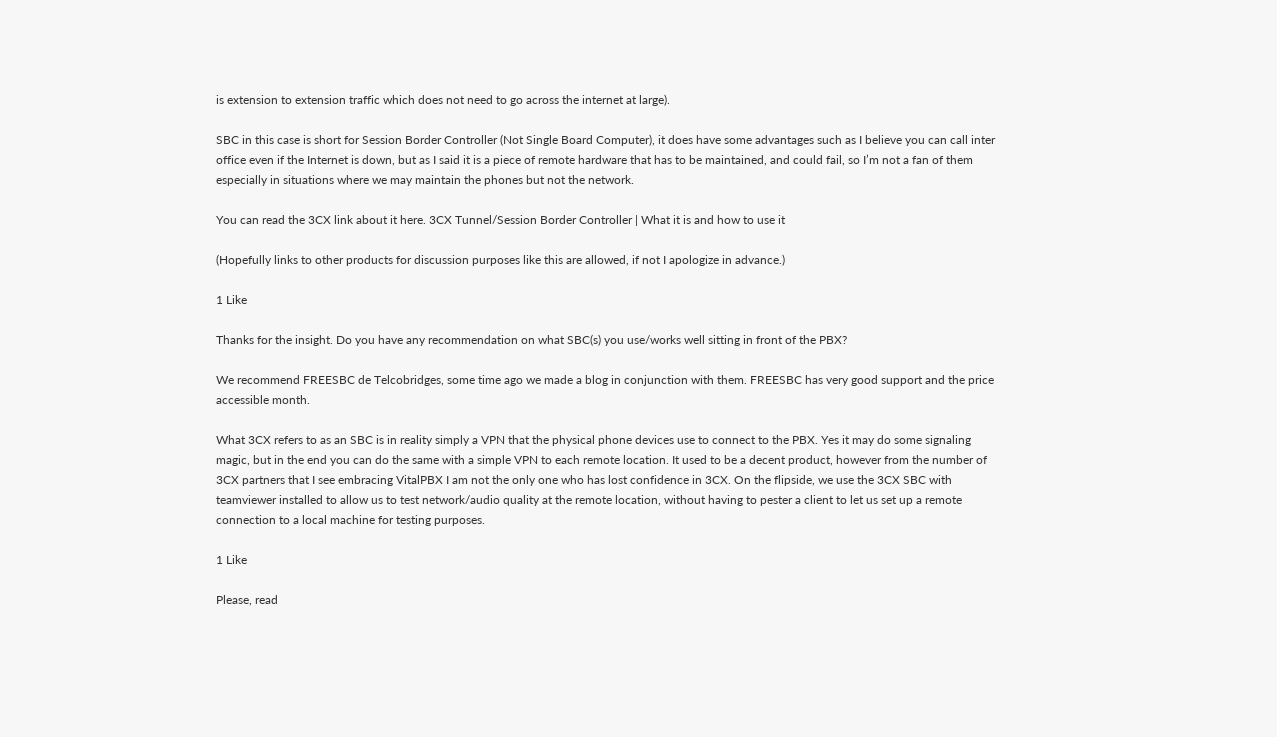is extension to extension traffic which does not need to go across the internet at large).

SBC in this case is short for Session Border Controller (Not Single Board Computer), it does have some advantages such as I believe you can call inter office even if the Internet is down, but as I said it is a piece of remote hardware that has to be maintained, and could fail, so I’m not a fan of them especially in situations where we may maintain the phones but not the network.

You can read the 3CX link about it here. 3CX Tunnel/Session Border Controller | What it is and how to use it

(Hopefully links to other products for discussion purposes like this are allowed, if not I apologize in advance.)

1 Like

Thanks for the insight. Do you have any recommendation on what SBC(s) you use/works well sitting in front of the PBX?

We recommend FREESBC de Telcobridges, some time ago we made a blog in conjunction with them. FREESBC has very good support and the price accessible month.

What 3CX refers to as an SBC is in reality simply a VPN that the physical phone devices use to connect to the PBX. Yes it may do some signaling magic, but in the end you can do the same with a simple VPN to each remote location. It used to be a decent product, however from the number of 3CX partners that I see embracing VitalPBX I am not the only one who has lost confidence in 3CX. On the flipside, we use the 3CX SBC with teamviewer installed to allow us to test network/audio quality at the remote location, without having to pester a client to let us set up a remote connection to a local machine for testing purposes.

1 Like

Please, read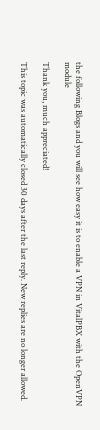the following Blogs and you will see how easy it is to enable a VPN in VitalPBX with the OpenVPN module

Thank you, much appreciated!

This topic was automatically closed 30 days after the last reply. New replies are no longer allowed.